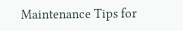Maintenance Tips for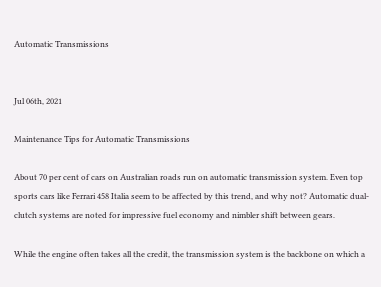Automatic Transmissions


Jul 06th, 2021

Maintenance Tips for Automatic Transmissions

About 70 per cent of cars on Australian roads run on automatic transmission system. Even top sports cars like Ferrari 458 Italia seem to be affected by this trend, and why not? Automatic dual-clutch systems are noted for impressive fuel economy and nimbler shift between gears.

While the engine often takes all the credit, the transmission system is the backbone on which a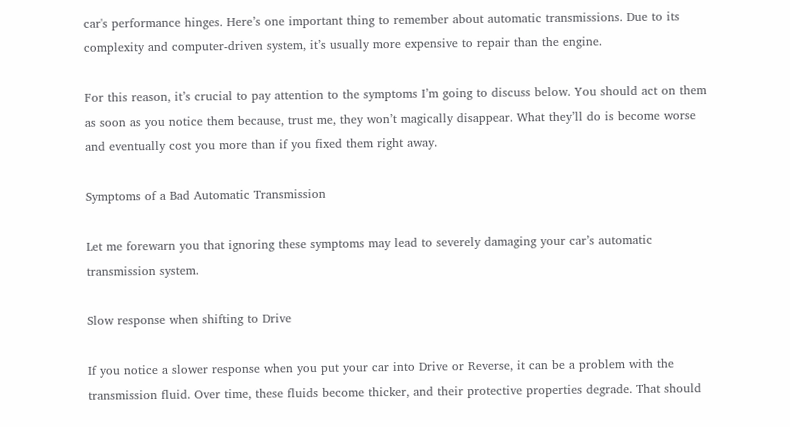car's performance hinges. Here’s one important thing to remember about automatic transmissions. Due to its complexity and computer-driven system, it’s usually more expensive to repair than the engine.

For this reason, it’s crucial to pay attention to the symptoms I’m going to discuss below. You should act on them as soon as you notice them because, trust me, they won’t magically disappear. What they’ll do is become worse and eventually cost you more than if you fixed them right away.

Symptoms of a Bad Automatic Transmission

Let me forewarn you that ignoring these symptoms may lead to severely damaging your car’s automatic transmission system.

Slow response when shifting to Drive

If you notice a slower response when you put your car into Drive or Reverse, it can be a problem with the transmission fluid. Over time, these fluids become thicker, and their protective properties degrade. That should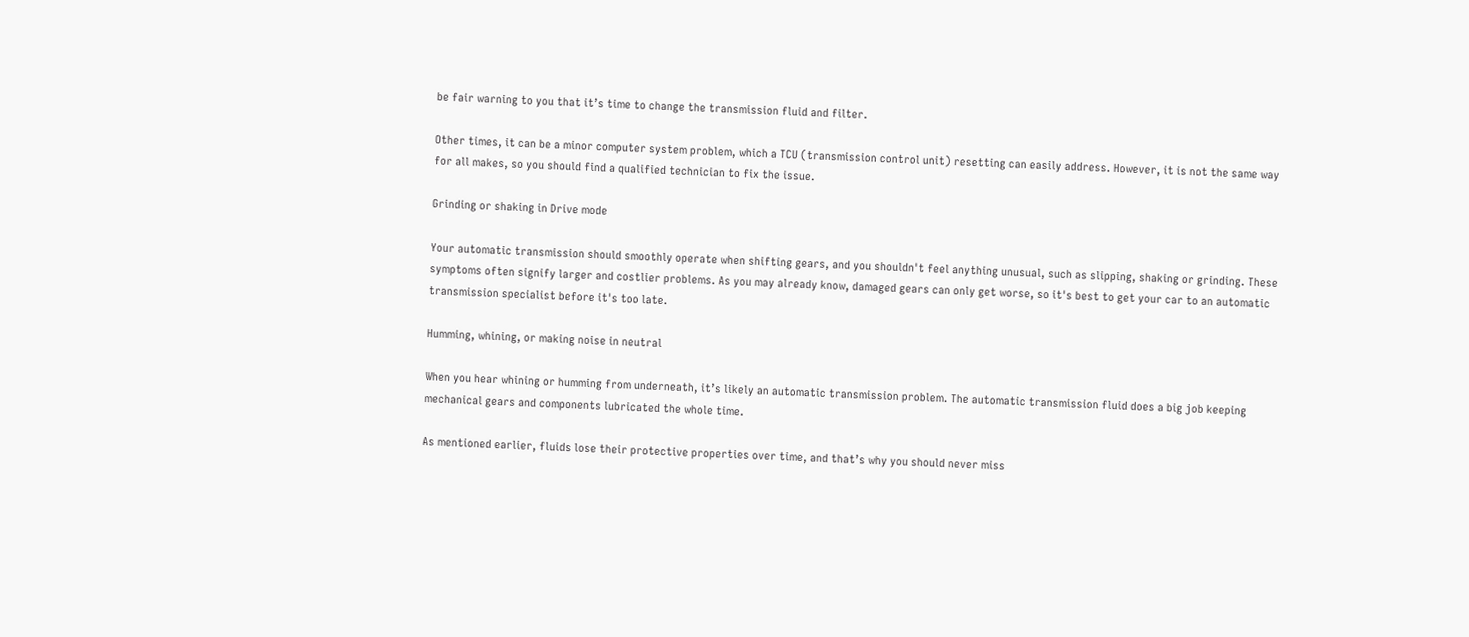be fair warning to you that it’s time to change the transmission fluid and filter.

Other times, it can be a minor computer system problem, which a TCU (transmission control unit) resetting can easily address. However, it is not the same way for all makes, so you should find a qualified technician to fix the issue.

Grinding or shaking in Drive mode

Your automatic transmission should smoothly operate when shifting gears, and you shouldn't feel anything unusual, such as slipping, shaking or grinding. These symptoms often signify larger and costlier problems. As you may already know, damaged gears can only get worse, so it's best to get your car to an automatic transmission specialist before it's too late.

Humming, whining, or making noise in neutral

When you hear whining or humming from underneath, it’s likely an automatic transmission problem. The automatic transmission fluid does a big job keeping mechanical gears and components lubricated the whole time.

As mentioned earlier, fluids lose their protective properties over time, and that’s why you should never miss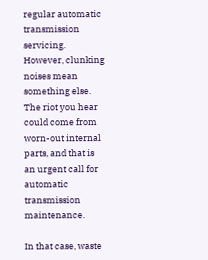regular automatic transmission servicing. However, clunking noises mean something else. The riot you hear could come from worn-out internal parts, and that is an urgent call for automatic transmission maintenance.

In that case, waste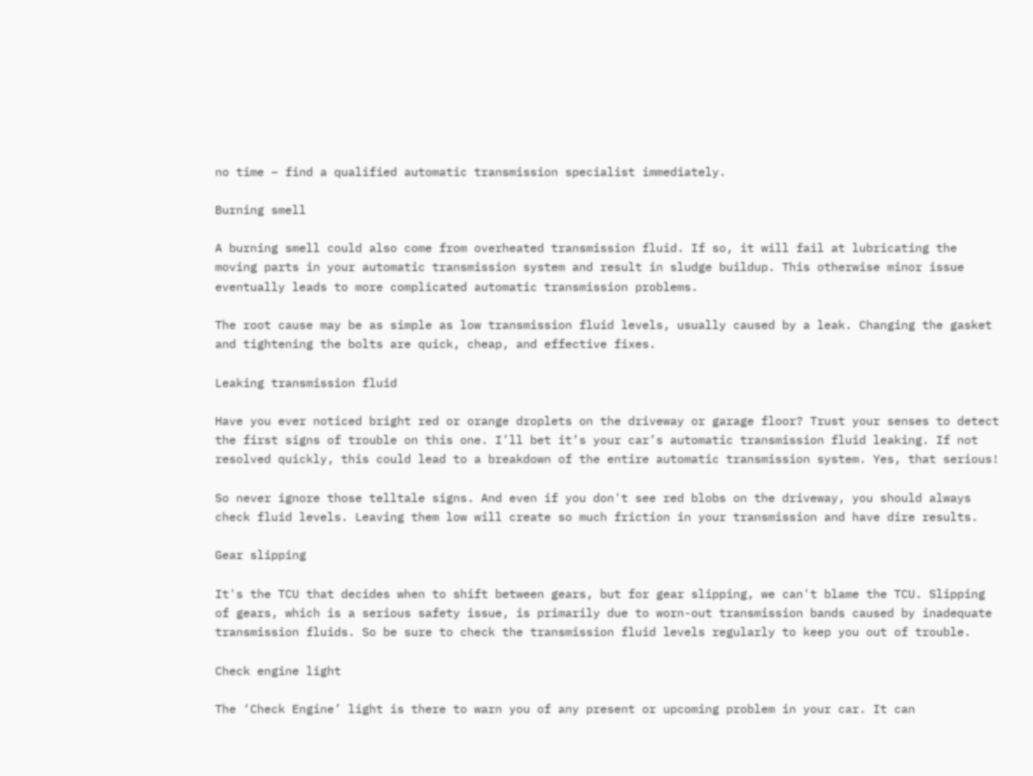no time – find a qualified automatic transmission specialist immediately.

Burning smell

A burning smell could also come from overheated transmission fluid. If so, it will fail at lubricating the moving parts in your automatic transmission system and result in sludge buildup. This otherwise minor issue eventually leads to more complicated automatic transmission problems.

The root cause may be as simple as low transmission fluid levels, usually caused by a leak. Changing the gasket and tightening the bolts are quick, cheap, and effective fixes.

Leaking transmission fluid

Have you ever noticed bright red or orange droplets on the driveway or garage floor? Trust your senses to detect the first signs of trouble on this one. I’ll bet it’s your car’s automatic transmission fluid leaking. If not resolved quickly, this could lead to a breakdown of the entire automatic transmission system. Yes, that serious!

So never ignore those telltale signs. And even if you don't see red blobs on the driveway, you should always check fluid levels. Leaving them low will create so much friction in your transmission and have dire results.

Gear slipping

It's the TCU that decides when to shift between gears, but for gear slipping, we can't blame the TCU. Slipping of gears, which is a serious safety issue, is primarily due to worn-out transmission bands caused by inadequate transmission fluids. So be sure to check the transmission fluid levels regularly to keep you out of trouble.

Check engine light

The ‘Check Engine’ light is there to warn you of any present or upcoming problem in your car. It can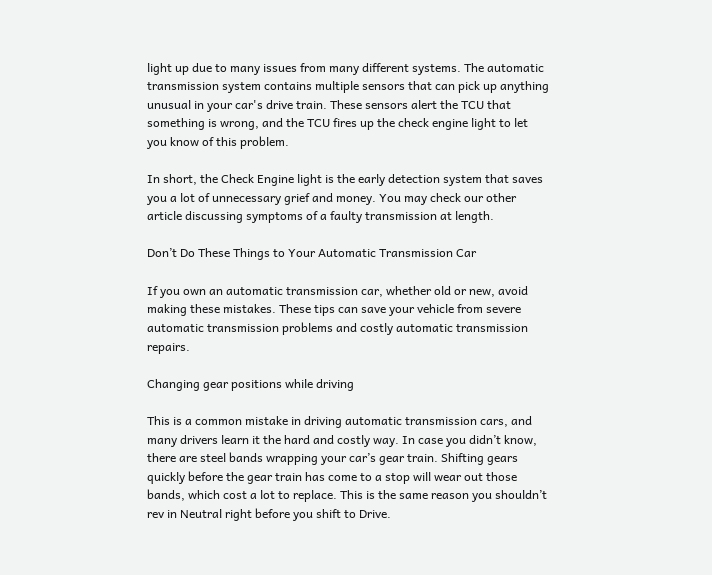light up due to many issues from many different systems. The automatic transmission system contains multiple sensors that can pick up anything unusual in your car's drive train. These sensors alert the TCU that something is wrong, and the TCU fires up the check engine light to let you know of this problem.

In short, the Check Engine light is the early detection system that saves you a lot of unnecessary grief and money. You may check our other article discussing symptoms of a faulty transmission at length.

Don’t Do These Things to Your Automatic Transmission Car

If you own an automatic transmission car, whether old or new, avoid making these mistakes. These tips can save your vehicle from severe automatic transmission problems and costly automatic transmission repairs.

Changing gear positions while driving

This is a common mistake in driving automatic transmission cars, and many drivers learn it the hard and costly way. In case you didn’t know, there are steel bands wrapping your car’s gear train. Shifting gears quickly before the gear train has come to a stop will wear out those bands, which cost a lot to replace. This is the same reason you shouldn’t rev in Neutral right before you shift to Drive.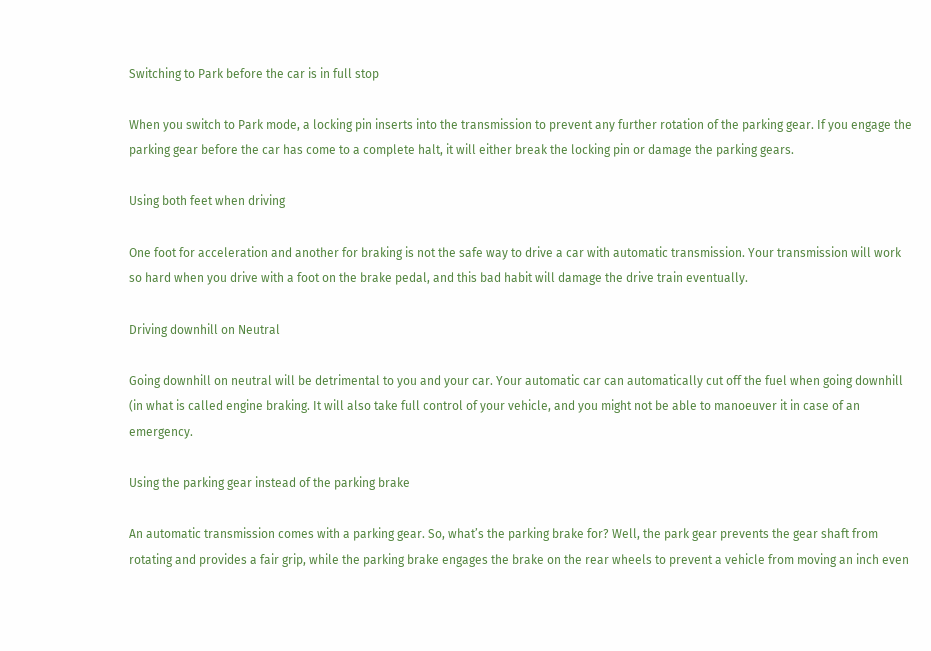Switching to Park before the car is in full stop

When you switch to Park mode, a locking pin inserts into the transmission to prevent any further rotation of the parking gear. If you engage the parking gear before the car has come to a complete halt, it will either break the locking pin or damage the parking gears.

Using both feet when driving

One foot for acceleration and another for braking is not the safe way to drive a car with automatic transmission. Your transmission will work so hard when you drive with a foot on the brake pedal, and this bad habit will damage the drive train eventually.

Driving downhill on Neutral

Going downhill on neutral will be detrimental to you and your car. Your automatic car can automatically cut off the fuel when going downhill (in what is called engine braking. It will also take full control of your vehicle, and you might not be able to manoeuver it in case of an emergency.

Using the parking gear instead of the parking brake

An automatic transmission comes with a parking gear. So, what’s the parking brake for? Well, the park gear prevents the gear shaft from rotating and provides a fair grip, while the parking brake engages the brake on the rear wheels to prevent a vehicle from moving an inch even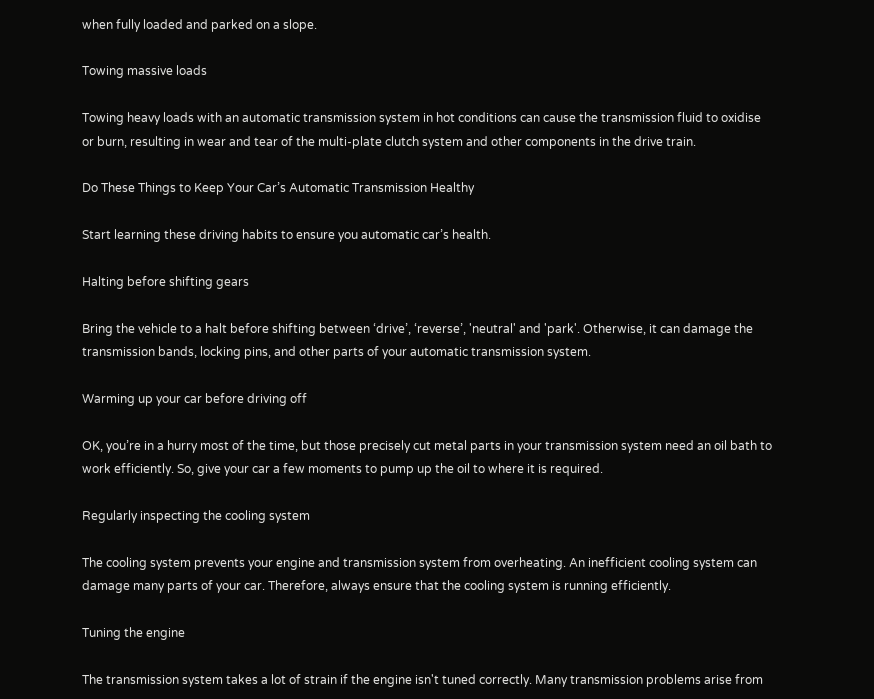when fully loaded and parked on a slope.

Towing massive loads

Towing heavy loads with an automatic transmission system in hot conditions can cause the transmission fluid to oxidise or burn, resulting in wear and tear of the multi-plate clutch system and other components in the drive train.

Do These Things to Keep Your Car’s Automatic Transmission Healthy

Start learning these driving habits to ensure you automatic car’s health.

Halting before shifting gears

Bring the vehicle to a halt before shifting between ‘drive’, ‘reverse’, 'neutral' and 'park'. Otherwise, it can damage the transmission bands, locking pins, and other parts of your automatic transmission system.

Warming up your car before driving off

OK, you’re in a hurry most of the time, but those precisely cut metal parts in your transmission system need an oil bath to work efficiently. So, give your car a few moments to pump up the oil to where it is required.

Regularly inspecting the cooling system

The cooling system prevents your engine and transmission system from overheating. An inefficient cooling system can damage many parts of your car. Therefore, always ensure that the cooling system is running efficiently.

Tuning the engine

The transmission system takes a lot of strain if the engine isn't tuned correctly. Many transmission problems arise from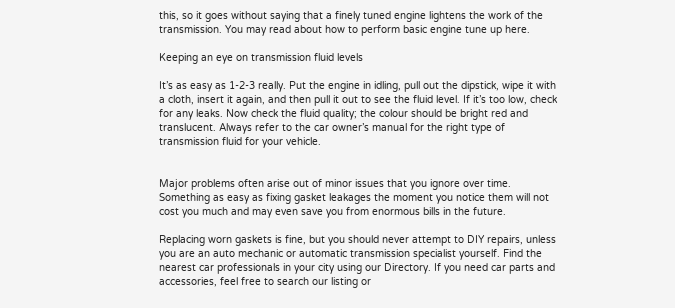this, so it goes without saying that a finely tuned engine lightens the work of the transmission. You may read about how to perform basic engine tune up here.

Keeping an eye on transmission fluid levels

It’s as easy as 1-2-3 really. Put the engine in idling, pull out the dipstick, wipe it with a cloth, insert it again, and then pull it out to see the fluid level. If it’s too low, check for any leaks. Now check the fluid quality; the colour should be bright red and translucent. Always refer to the car owner’s manual for the right type of transmission fluid for your vehicle.


Major problems often arise out of minor issues that you ignore over time. Something as easy as fixing gasket leakages the moment you notice them will not cost you much and may even save you from enormous bills in the future.

Replacing worn gaskets is fine, but you should never attempt to DIY repairs, unless you are an auto mechanic or automatic transmission specialist yourself. Find the nearest car professionals in your city using our Directory. If you need car parts and accessories, feel free to search our listing or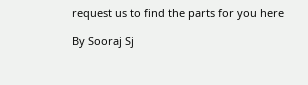request us to find the parts for you here

By Sooraj Sj